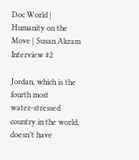Doc World | Humanity on the Move | Susan Akram Interview #2

Jordan, which is the fourth most
water-stressed country in the world, doesn’t have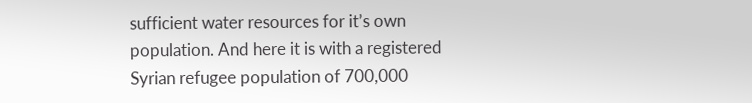sufficient water resources for it’s own
population. And here it is with a registered
Syrian refugee population of 700,000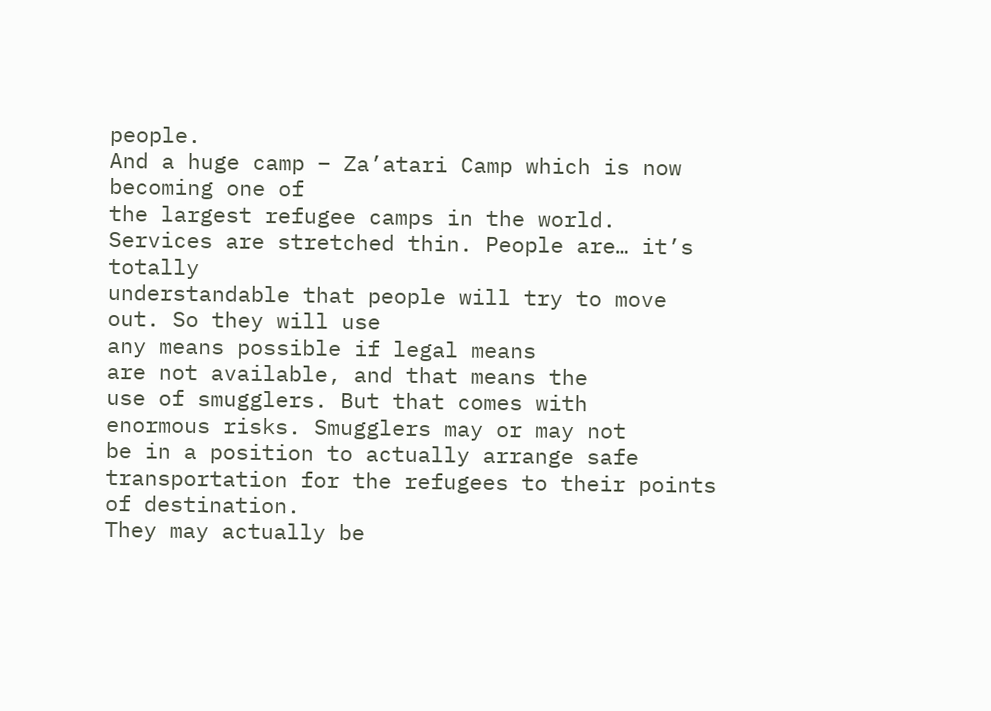people.
And a huge camp – Za’atari Camp which is now becoming one of
the largest refugee camps in the world.
Services are stretched thin. People are… it’s totally
understandable that people will try to move out. So they will use
any means possible if legal means
are not available, and that means the
use of smugglers. But that comes with
enormous risks. Smugglers may or may not
be in a position to actually arrange safe
transportation for the refugees to their points of destination.
They may actually be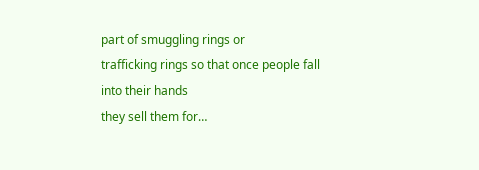part of smuggling rings or
trafficking rings so that once people fall into their hands
they sell them for…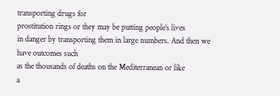transporting drugs for
prostitution rings or they may be putting people’s lives
in danger by transporting them in large numbers. And then we have outcomes such
as the thousands of deaths on the Mediterranean or like
a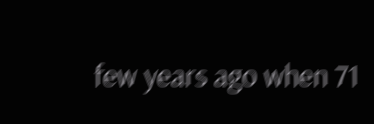few years ago when 71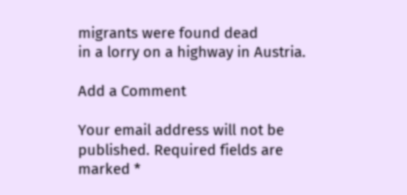migrants were found dead
in a lorry on a highway in Austria.

Add a Comment

Your email address will not be published. Required fields are marked *